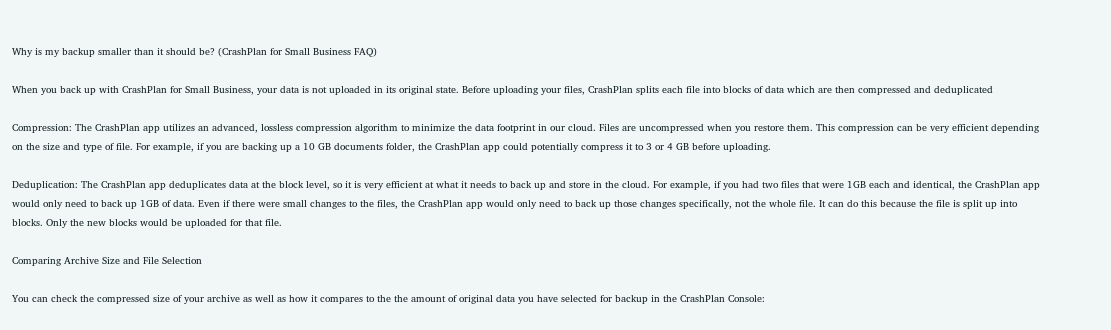Why is my backup smaller than it should be? (CrashPlan for Small Business FAQ)

When you back up with CrashPlan for Small Business, your data is not uploaded in its original state. Before uploading your files, CrashPlan splits each file into blocks of data which are then compressed and deduplicated

Compression: The CrashPlan app utilizes an advanced, lossless compression algorithm to minimize the data footprint in our cloud. Files are uncompressed when you restore them. This compression can be very efficient depending on the size and type of file. For example, if you are backing up a 10 GB documents folder, the CrashPlan app could potentially compress it to 3 or 4 GB before uploading.

Deduplication: The CrashPlan app deduplicates data at the block level, so it is very efficient at what it needs to back up and store in the cloud. For example, if you had two files that were 1GB each and identical, the CrashPlan app would only need to back up 1GB of data. Even if there were small changes to the files, the CrashPlan app would only need to back up those changes specifically, not the whole file. It can do this because the file is split up into blocks. Only the new blocks would be uploaded for that file.

Comparing Archive Size and File Selection

You can check the compressed size of your archive as well as how it compares to the the amount of original data you have selected for backup in the CrashPlan Console: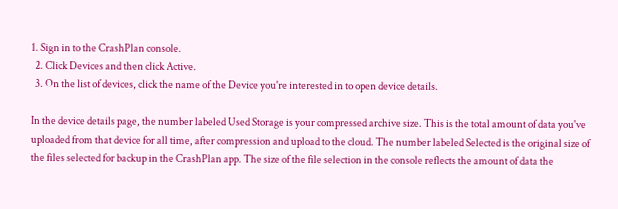1. Sign in to the CrashPlan console.
  2. Click Devices and then click Active.
  3. On the list of devices, click the name of the Device you're interested in to open device details.

In the device details page, the number labeled Used Storage is your compressed archive size. This is the total amount of data you've uploaded from that device for all time, after compression and upload to the cloud. The number labeled Selected is the original size of the files selected for backup in the CrashPlan app. The size of the file selection in the console reflects the amount of data the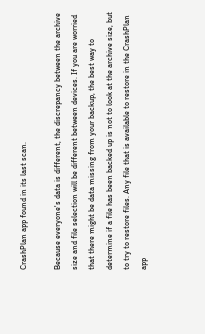CrashPlan app found in its last scan.

Because everyone's data is different, the discrepancy between the archive size and file selection will be different between devices. If you are worried that there might be data missing from your backup, the best way to determine if a file has been backed up is not to look at the archive size, but to try to restore files. Any file that is available to restore in the CrashPlan app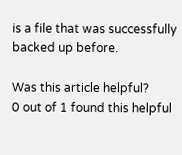is a file that was successfully backed up before.

Was this article helpful?
0 out of 1 found this helpful